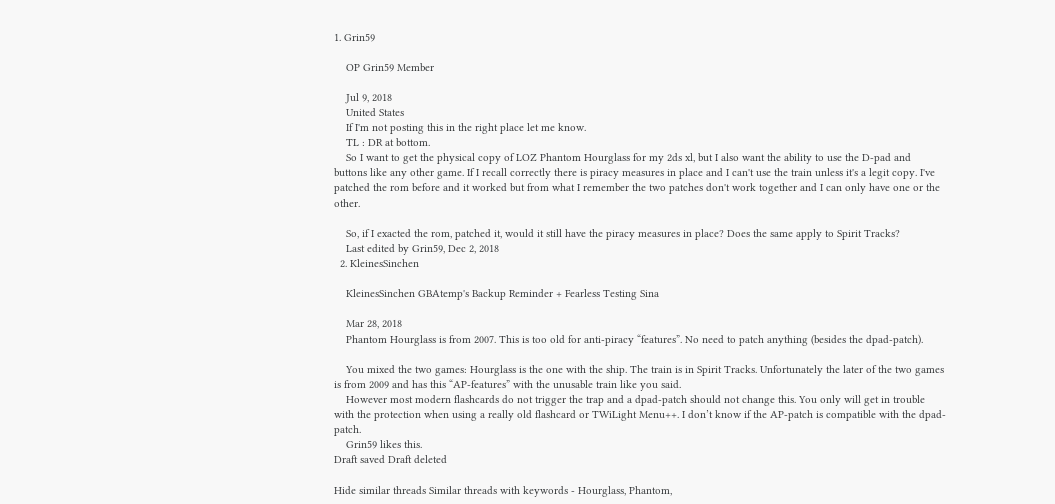1. Grin59

    OP Grin59 Member

    Jul 9, 2018
    United States
    If I'm not posting this in the right place let me know.
    TL : DR at bottom.
    So I want to get the physical copy of LOZ Phantom Hourglass for my 2ds xl, but I also want the ability to use the D-pad and buttons like any other game. If I recall correctly there is piracy measures in place and I can't use the train unless it's a legit copy. I've patched the rom before and it worked but from what I remember the two patches don't work together and I can only have one or the other.

    So, if I exacted the rom, patched it, would it still have the piracy measures in place? Does the same apply to Spirit Tracks?
    Last edited by Grin59, Dec 2, 2018
  2. KleinesSinchen

    KleinesSinchen GBAtemp's Backup Reminder + Fearless Testing Sina

    Mar 28, 2018
    Phantom Hourglass is from 2007. This is too old for anti-piracy “features”. No need to patch anything (besides the dpad-patch).

    You mixed the two games: Hourglass is the one with the ship. The train is in Spirit Tracks. Unfortunately the later of the two games is from 2009 and has this “AP-features” with the unusable train like you said.
    However most modern flashcards do not trigger the trap and a dpad-patch should not change this. You only will get in trouble with the protection when using a really old flashcard or TWiLight Menu++. I don’t know if the AP-patch is compatible with the dpad-patch.
    Grin59 likes this.
Draft saved Draft deleted

Hide similar threads Similar threads with keywords - Hourglass, Phantom,